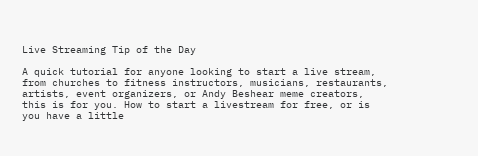Live Streaming Tip of the Day

A quick tutorial for anyone looking to start a live stream, from churches to fitness instructors, musicians, restaurants, artists, event organizers, or Andy Beshear meme creators, this is for you. How to start a livestream for free, or is you have a little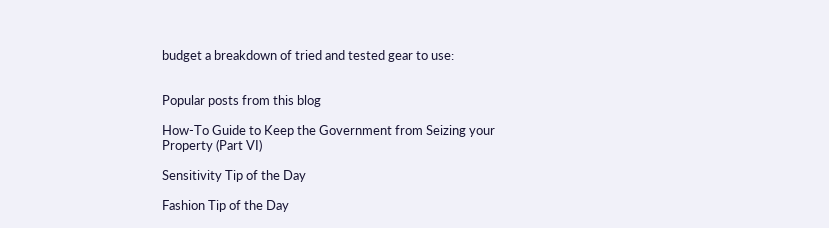budget a breakdown of tried and tested gear to use:


Popular posts from this blog

How-To Guide to Keep the Government from Seizing your Property (Part VI)

Sensitivity Tip of the Day

Fashion Tip of the Day